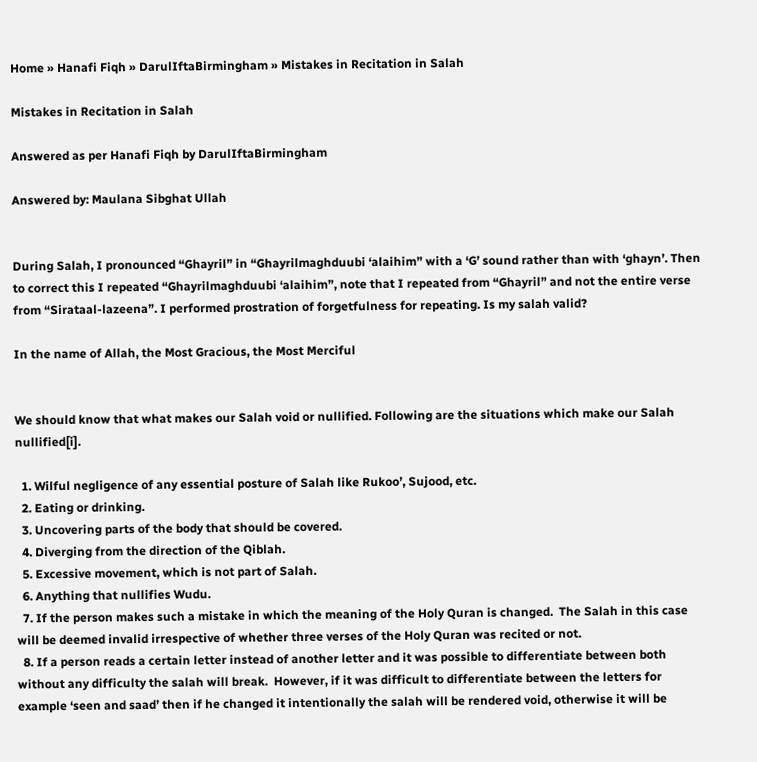Home » Hanafi Fiqh » DarulIftaBirmingham » Mistakes in Recitation in Salah

Mistakes in Recitation in Salah

Answered as per Hanafi Fiqh by DarulIftaBirmingham

Answered by: Maulana Sibghat Ullah


During Salah, I pronounced “Ghayril” in “Ghayrilmaghduubi ‘alaihim” with a ‘G’ sound rather than with ‘ghayn’. Then to correct this I repeated “Ghayrilmaghduubi ‘alaihim”, note that I repeated from “Ghayril” and not the entire verse from “Sirataal-lazeena”. I performed prostration of forgetfulness for repeating. Is my salah valid?

In the name of Allah, the Most Gracious, the Most Merciful


We should know that what makes our Salah void or nullified. Following are the situations which make our Salah nullified[i].

  1. Wilful negligence of any essential posture of Salah like Rukoo’, Sujood, etc.
  2. Eating or drinking.
  3. Uncovering parts of the body that should be covered.
  4. Diverging from the direction of the Qiblah.
  5. Excessive movement, which is not part of Salah.
  6. Anything that nullifies Wudu.
  7. If the person makes such a mistake in which the meaning of the Holy Quran is changed.  The Salah in this case will be deemed invalid irrespective of whether three verses of the Holy Quran was recited or not.
  8. If a person reads a certain letter instead of another letter and it was possible to differentiate between both without any difficulty the salah will break.  However, if it was difficult to differentiate between the letters for example ‘seen and saad’ then if he changed it intentionally the salah will be rendered void, otherwise it will be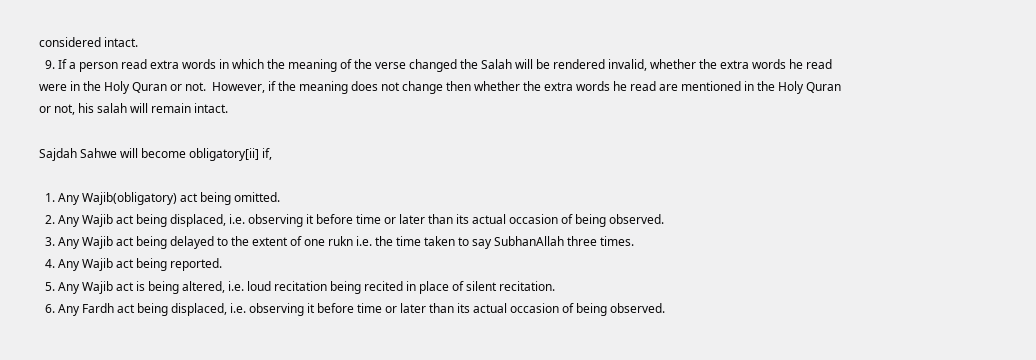considered intact.
  9. If a person read extra words in which the meaning of the verse changed the Salah will be rendered invalid, whether the extra words he read were in the Holy Quran or not.  However, if the meaning does not change then whether the extra words he read are mentioned in the Holy Quran or not, his salah will remain intact.

Sajdah Sahwe will become obligatory[ii] if,

  1. Any Wajib(obligatory) act being omitted.
  2. Any Wajib act being displaced, i.e. observing it before time or later than its actual occasion of being observed.
  3. Any Wajib act being delayed to the extent of one rukn i.e. the time taken to say SubhanAllah three times.
  4. Any Wajib act being reported.
  5. Any Wajib act is being altered, i.e. loud recitation being recited in place of silent recitation.
  6. Any Fardh act being displaced, i.e. observing it before time or later than its actual occasion of being observed.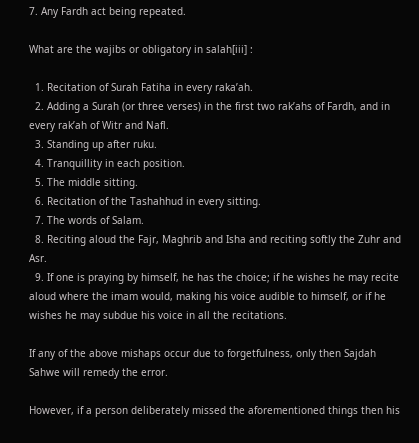7. Any Fardh act being repeated.

What are the wajibs or obligatory in salah[iii] :

  1. Recitation of Surah Fatiha in every raka’ah.
  2. Adding a Surah (or three verses) in the first two rak’ahs of Fardh, and in every rak’ah of Witr and Nafl.
  3. Standing up after ruku.
  4. Tranquillity in each position.
  5. The middle sitting.
  6. Recitation of the Tashahhud in every sitting.
  7. The words of Salam.
  8. Reciting aloud the Fajr, Maghrib and Isha and reciting softly the Zuhr and Asr.
  9. If one is praying by himself, he has the choice; if he wishes he may recite aloud where the imam would, making his voice audible to himself, or if he wishes he may subdue his voice in all the recitations.

If any of the above mishaps occur due to forgetfulness, only then Sajdah Sahwe will remedy the error.

However, if a person deliberately missed the aforementioned things then his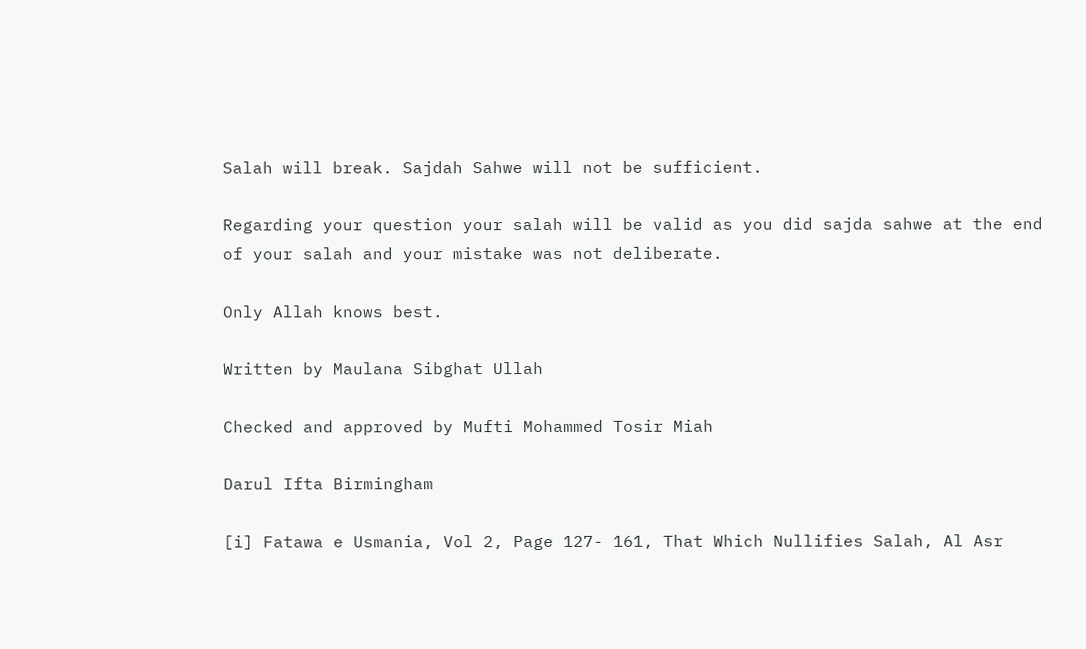Salah will break. Sajdah Sahwe will not be sufficient.

Regarding your question your salah will be valid as you did sajda sahwe at the end of your salah and your mistake was not deliberate.

Only Allah knows best.

Written by Maulana Sibghat Ullah

Checked and approved by Mufti Mohammed Tosir Miah

Darul Ifta Birmingham

[i] Fatawa e Usmania, Vol 2, Page 127- 161, That Which Nullifies Salah, Al Asr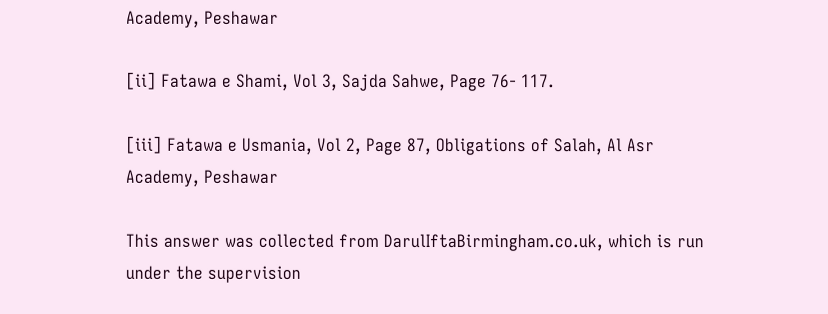Academy, Peshawar

[ii] Fatawa e Shami, Vol 3, Sajda Sahwe, Page 76- 117.

[iii] Fatawa e Usmania, Vol 2, Page 87, Obligations of Salah, Al Asr Academy, Peshawar

This answer was collected from DarulIftaBirmingham.co.uk, which is run under the supervision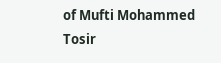of Mufti Mohammed Tosir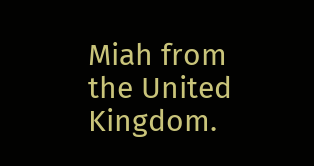Miah from the United Kingdom.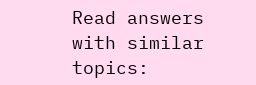Read answers with similar topics: